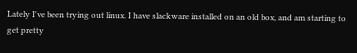Lately I've been trying out linux. I have slackware installed on an old box, and am starting to get pretty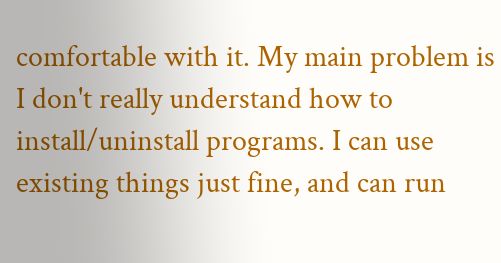comfortable with it. My main problem is I don't really understand how to install/uninstall programs. I can use existing things just fine, and can run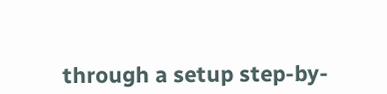through a setup step-by-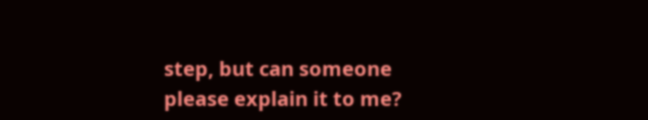step, but can someone please explain it to me?